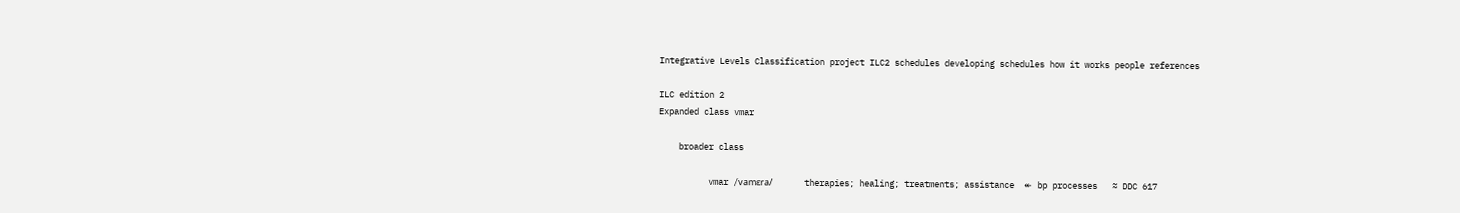Integrative Levels Classification project ILC2 schedules developing schedules how it works people references

ILC edition 2
Expanded class vmar

    broader class

          vmar /vamɛra/                therapies; healing; treatments; assistance  ↞ bp processes   ≈ DDC 617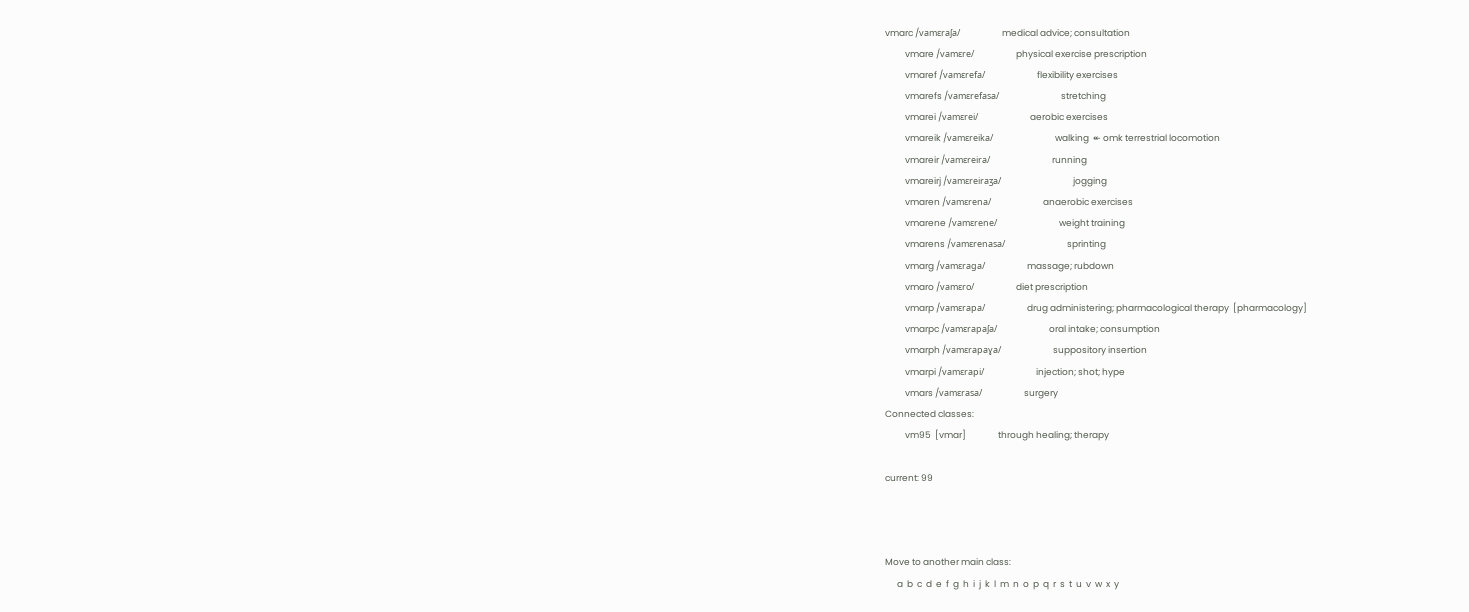vmarc /vamɛraʃa/                     medical advice; consultation
          vmare /vamɛre/                     physical exercise prescription
          vmaref /vamɛrefa/                          flexibility exercises
          vmarefs /vamɛrefasa/                               stretching
          vmarei /vamɛrei/                          aerobic exercises
          vmareik /vamɛreika/                               walking  ↞ omk terrestrial locomotion
          vmareir /vamɛreira/                               running
          vmareirj /vamɛreiraʒa/                                    jogging
          vmaren /vamɛrena/                          anaerobic exercises
          vmarene /vamɛrene/                               weight training
          vmarens /vamɛrenasa/                               sprinting
          vmarg /vamɛraga/                     massage; rubdown
          vmaro /vamɛro/                     diet prescription
          vmarp /vamɛrapa/                     drug administering; pharmacological therapy  [pharmacology]
          vmarpc /vamɛrapaʃa/                          oral intake; consumption
          vmarph /vamɛrapaɣa/                          suppository insertion
          vmarpi /vamɛrapi/                          injection; shot; hype
          vmars /vamɛrasa/                     surgery
Connected classes:
          vm95  [vmar]                through healing; therapy

current: 99



Move to another main class:
      a  b  c  d  e  f  g  h  i  j  k  l  m  n  o  p  q  r  s  t  u  v  w  x  y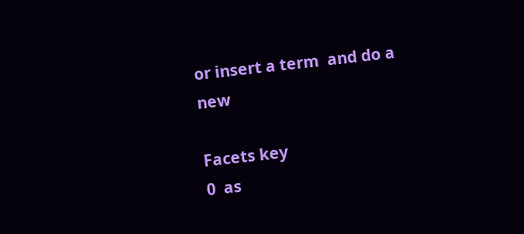or insert a term  and do a new

Facets key
0  as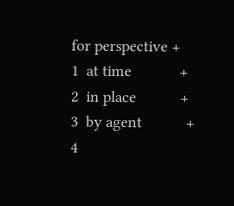for perspective +
1  at time            +
2  in place           +
3  by agent           +
4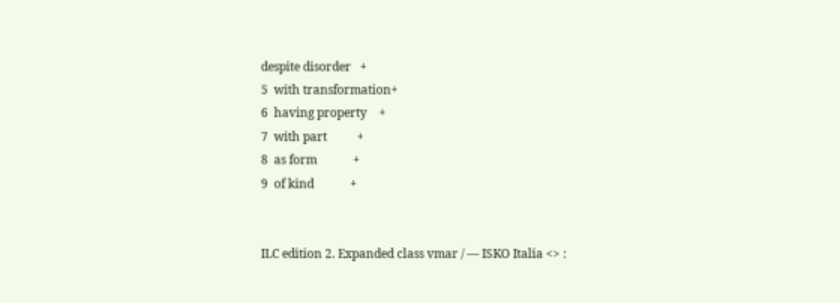despite disorder   +
5  with transformation+
6  having property    +
7  with part          +
8  as form            +
9  of kind            +


ILC edition 2. Expanded class vmar / — ISKO Italia <> :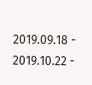2019.09.18 - 2019.10.22 -